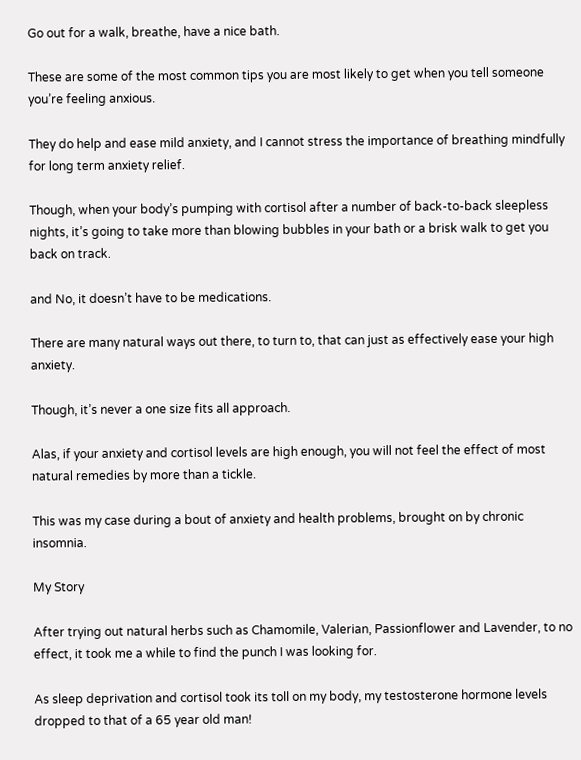Go out for a walk, breathe, have a nice bath.

These are some of the most common tips you are most likely to get when you tell someone you’re feeling anxious.

They do help and ease mild anxiety, and I cannot stress the importance of breathing mindfully for long term anxiety relief.

Though, when your body’s pumping with cortisol after a number of back-to-back sleepless nights, it’s going to take more than blowing bubbles in your bath or a brisk walk to get you back on track.

and No, it doesn’t have to be medications.

There are many natural ways out there, to turn to, that can just as effectively ease your high anxiety.

Though, it’s never a one size fits all approach.

Alas, if your anxiety and cortisol levels are high enough, you will not feel the effect of most natural remedies by more than a tickle.

This was my case during a bout of anxiety and health problems, brought on by chronic insomnia.

My Story

After trying out natural herbs such as Chamomile, Valerian, Passionflower and Lavender, to no effect, it took me a while to find the punch I was looking for.

As sleep deprivation and cortisol took its toll on my body, my testosterone hormone levels dropped to that of a 65 year old man!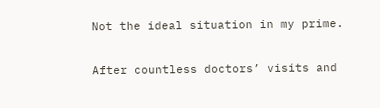Not the ideal situation in my prime.

After countless doctors’ visits and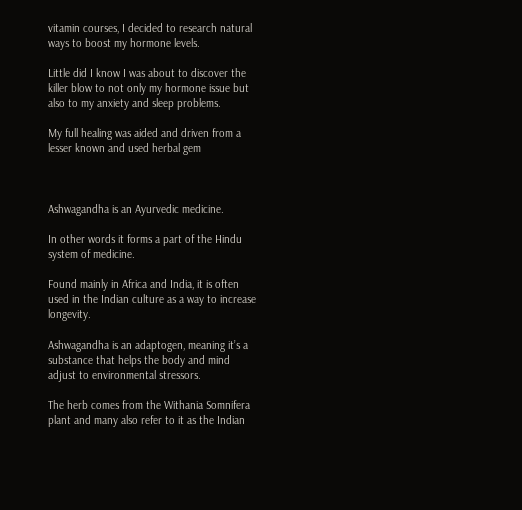vitamin courses, I decided to research natural ways to boost my hormone levels.

Little did I know I was about to discover the killer blow to not only my hormone issue but also to my anxiety and sleep problems.

My full healing was aided and driven from a lesser known and used herbal gem



Ashwagandha is an Ayurvedic medicine.

In other words it forms a part of the Hindu system of medicine.

Found mainly in Africa and India, it is often used in the Indian culture as a way to increase longevity.

Ashwagandha is an adaptogen, meaning it’s a substance that helps the body and mind adjust to environmental stressors.

The herb comes from the Withania Somnifera plant and many also refer to it as the Indian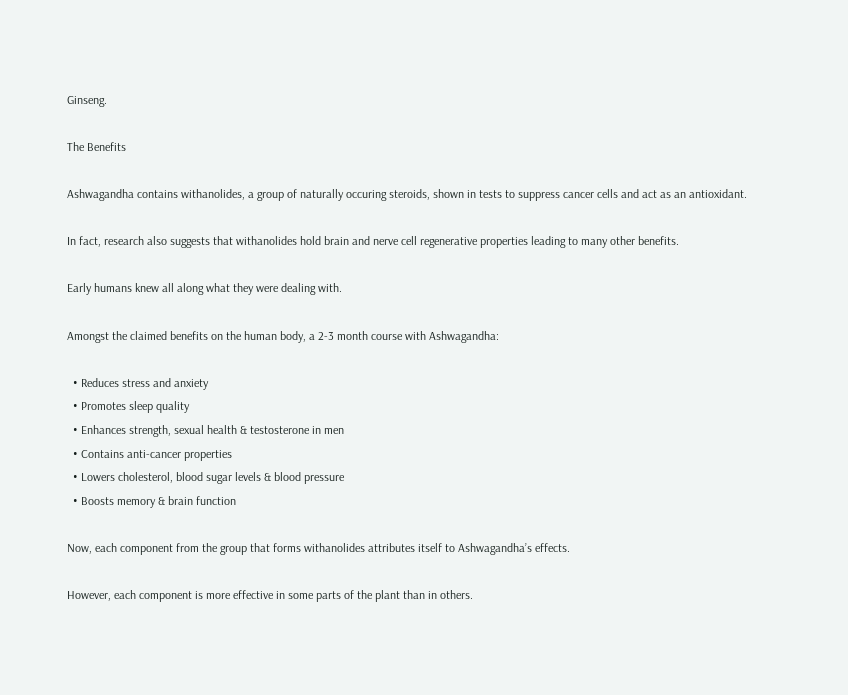Ginseng.

The Benefits

Ashwagandha contains withanolides, a group of naturally occuring steroids, shown in tests to suppress cancer cells and act as an antioxidant.

In fact, research also suggests that withanolides hold brain and nerve cell regenerative properties leading to many other benefits.

Early humans knew all along what they were dealing with.

Amongst the claimed benefits on the human body, a 2-3 month course with Ashwagandha:

  • Reduces stress and anxiety
  • Promotes sleep quality
  • Enhances strength, sexual health & testosterone in men
  • Contains anti-cancer properties
  • Lowers cholesterol, blood sugar levels & blood pressure
  • Boosts memory & brain function

Now, each component from the group that forms withanolides attributes itself to Ashwagandha’s effects.

However, each component is more effective in some parts of the plant than in others.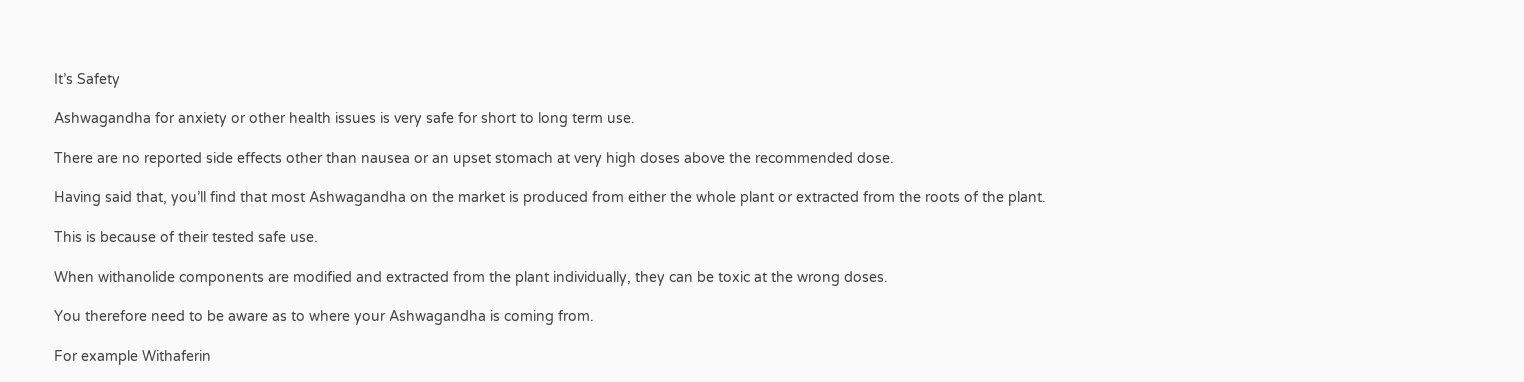It’s Safety

Ashwagandha for anxiety or other health issues is very safe for short to long term use.

There are no reported side effects other than nausea or an upset stomach at very high doses above the recommended dose.

Having said that, you’ll find that most Ashwagandha on the market is produced from either the whole plant or extracted from the roots of the plant.

This is because of their tested safe use.

When withanolide components are modified and extracted from the plant individually, they can be toxic at the wrong doses.

You therefore need to be aware as to where your Ashwagandha is coming from.

For example Withaferin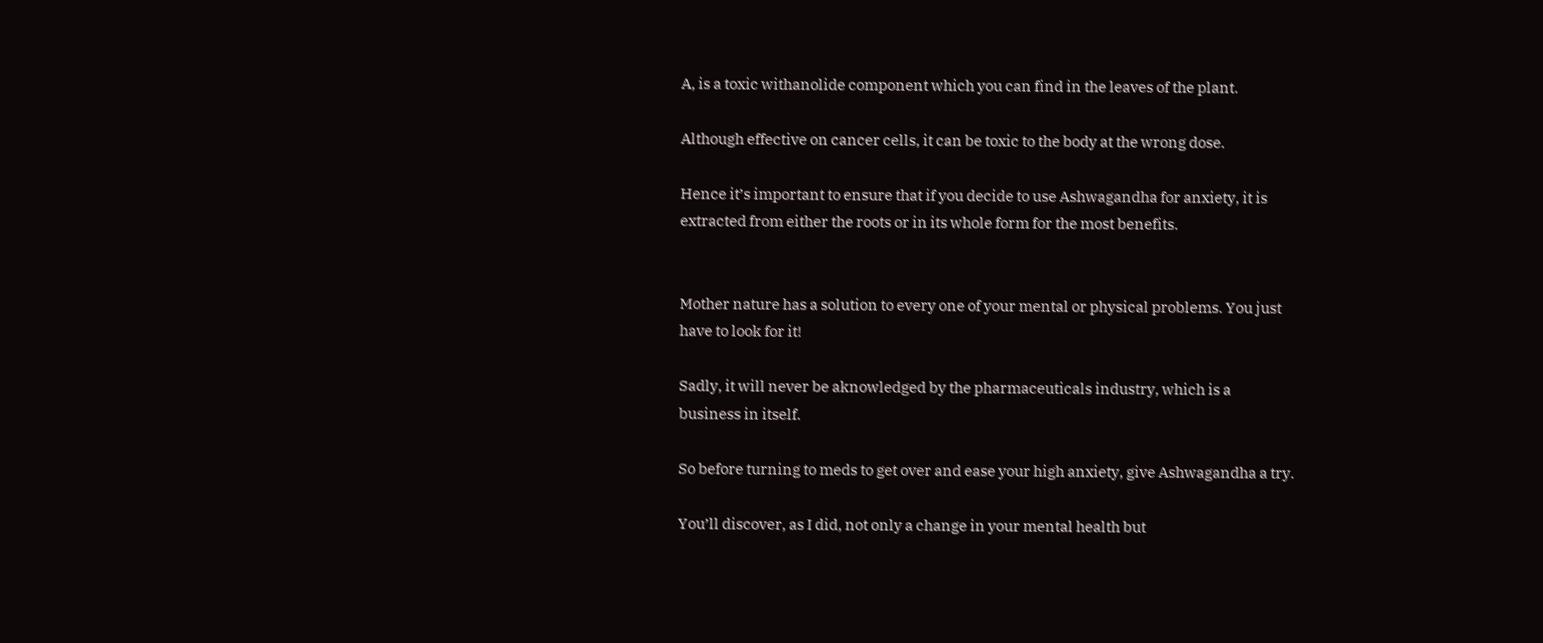A, is a toxic withanolide component which you can find in the leaves of the plant.

Although effective on cancer cells, it can be toxic to the body at the wrong dose.

Hence it’s important to ensure that if you decide to use Ashwagandha for anxiety, it is extracted from either the roots or in its whole form for the most benefits.


Mother nature has a solution to every one of your mental or physical problems. You just have to look for it!

Sadly, it will never be aknowledged by the pharmaceuticals industry, which is a business in itself.

So before turning to meds to get over and ease your high anxiety, give Ashwagandha a try.

You’ll discover, as I did, not only a change in your mental health but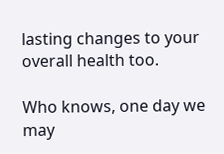lasting changes to your overall health too.

Who knows, one day we may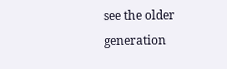see the older generation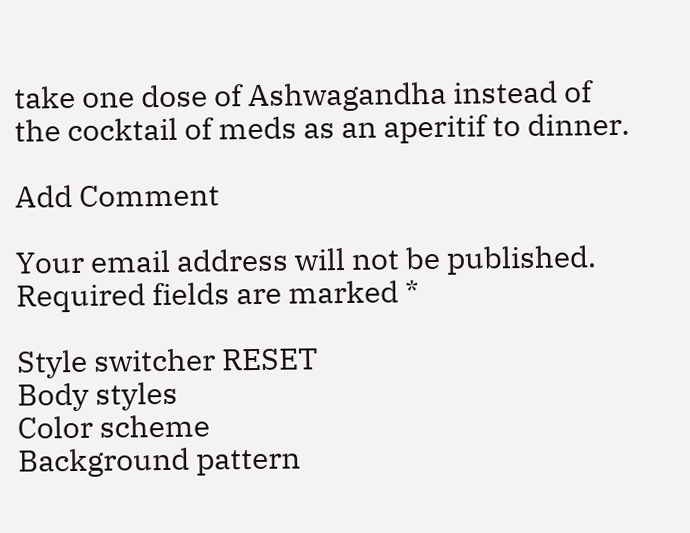take one dose of Ashwagandha instead of the cocktail of meds as an aperitif to dinner.

Add Comment

Your email address will not be published. Required fields are marked *

Style switcher RESET
Body styles
Color scheme
Background pattern